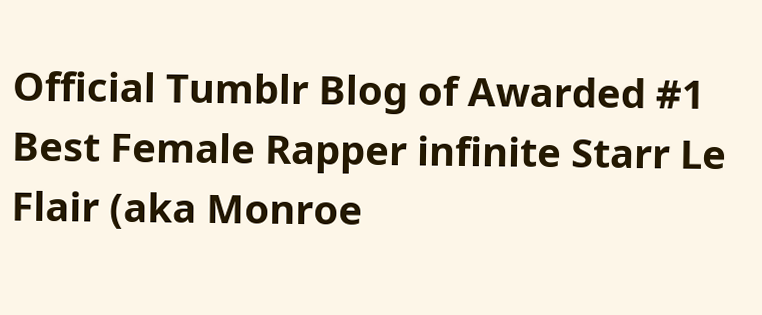Official Tumblr Blog of Awarded #1 Best Female Rapper infinite Starr Le Flair (aka Monroe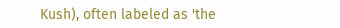Kush), often labeled as 'the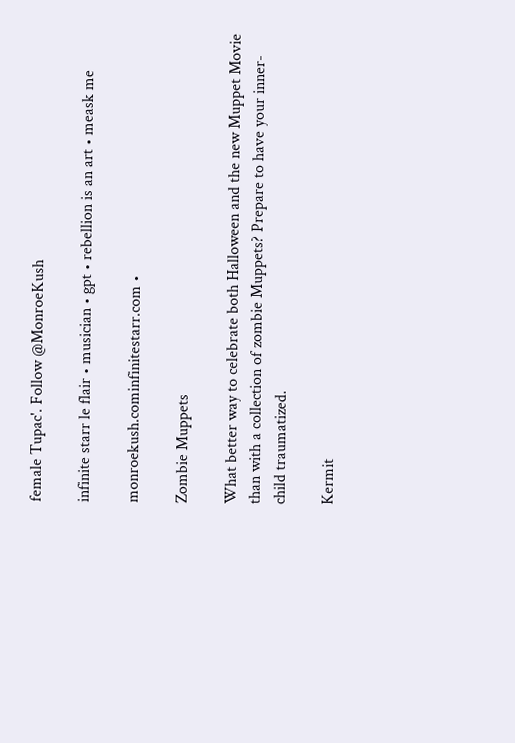female Tupac'. Follow @MonroeKush

infinite starr le flair • musician • gpt • rebellion is an art • meask me

monroekush.cominfinitestarr.com •

Zombie Muppets

What better way to celebrate both Halloween and the new Muppet Movie than with a collection of zombie Muppets? Prepare to have your inner-child traumatized.

Kermit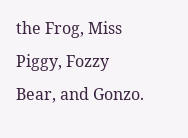the Frog, Miss Piggy, Fozzy Bear, and Gonzo.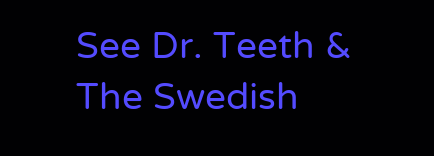See Dr. Teeth & The Swedish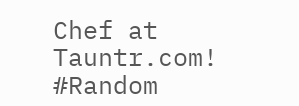Chef at Tauntr.com! #Random